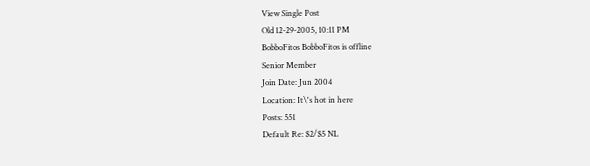View Single Post
Old 12-29-2005, 10:11 PM
BobboFitos BobboFitos is offline
Senior Member
Join Date: Jun 2004
Location: It\'s hot in here
Posts: 551
Default Re: $2/$5 NL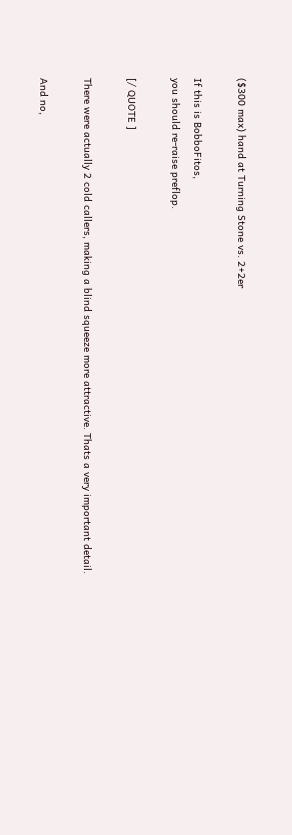($300 max) hand at Turning Stone vs. 2+2er

If this is BobboFitos,
you should re-raise preflop.

[/ QUOTE ]

There were actually 2 cold callers, making a blind squeeze more attractive. Thats a very important detail.

And no,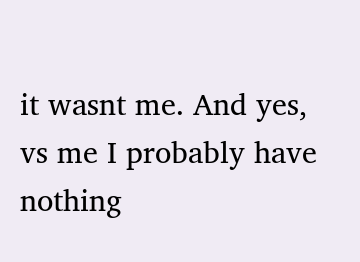it wasnt me. And yes, vs me I probably have nothing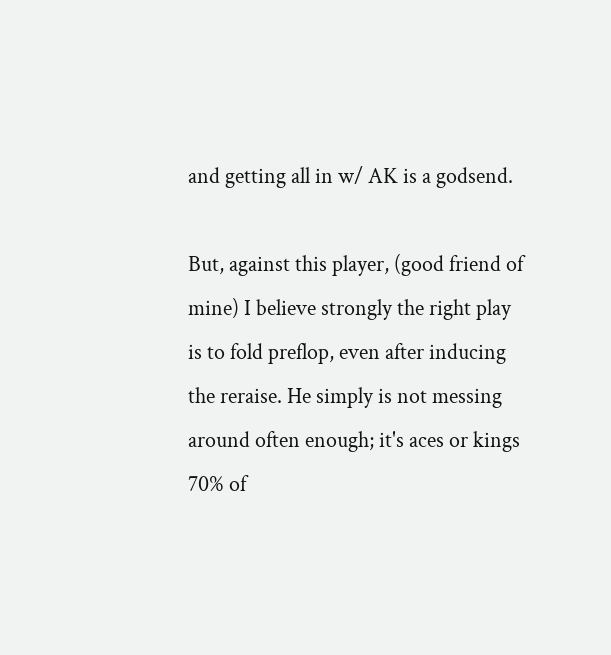and getting all in w/ AK is a godsend.

But, against this player, (good friend of mine) I believe strongly the right play is to fold preflop, even after inducing the reraise. He simply is not messing around often enough; it's aces or kings 70% of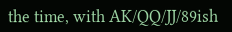the time, with AK/QQ/JJ/89ish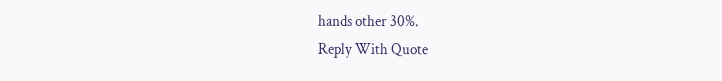hands other 30%.
Reply With Quote